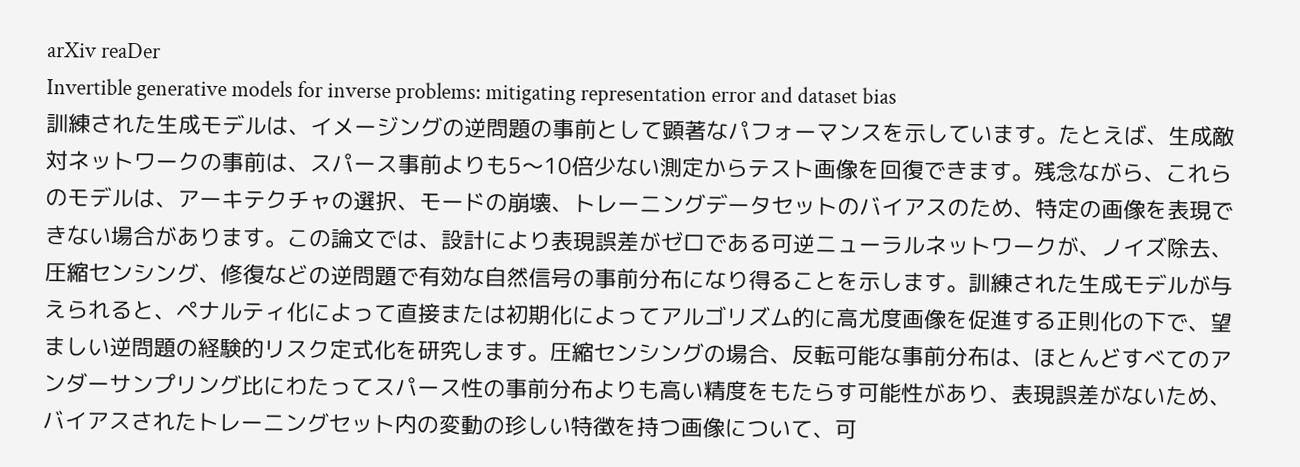arXiv reaDer
Invertible generative models for inverse problems: mitigating representation error and dataset bias
訓練された生成モデルは、イメージングの逆問題の事前として顕著なパフォーマンスを示しています。たとえば、生成敵対ネットワークの事前は、スパース事前よりも5〜10倍少ない測定からテスト画像を回復できます。残念ながら、これらのモデルは、アーキテクチャの選択、モードの崩壊、トレーニングデータセットのバイアスのため、特定の画像を表現できない場合があります。この論文では、設計により表現誤差がゼロである可逆ニューラルネットワークが、ノイズ除去、圧縮センシング、修復などの逆問題で有効な自然信号の事前分布になり得ることを示します。訓練された生成モデルが与えられると、ペナルティ化によって直接または初期化によってアルゴリズム的に高尤度画像を促進する正則化の下で、望ましい逆問題の経験的リスク定式化を研究します。圧縮センシングの場合、反転可能な事前分布は、ほとんどすべてのアンダーサンプリング比にわたってスパース性の事前分布よりも高い精度をもたらす可能性があり、表現誤差がないため、バイアスされたトレーニングセット内の変動の珍しい特徴を持つ画像について、可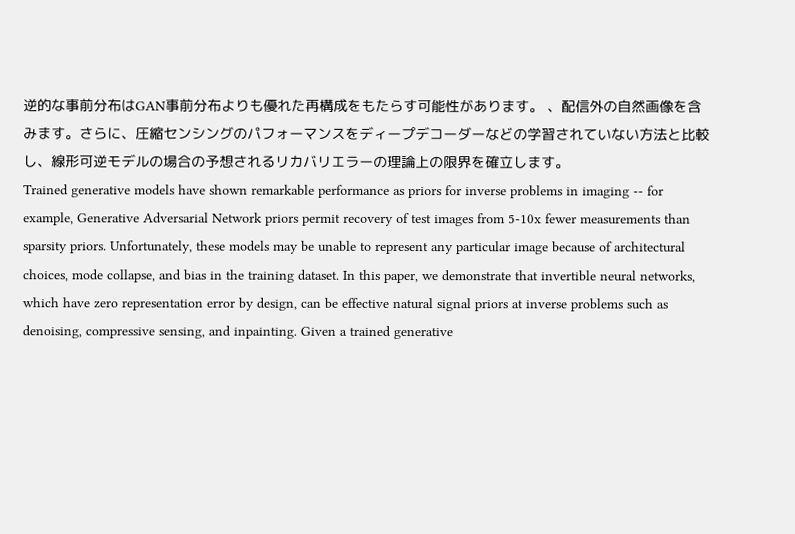逆的な事前分布はGAN事前分布よりも優れた再構成をもたらす可能性があります。 、配信外の自然画像を含みます。さらに、圧縮センシングのパフォーマンスをディープデコーダーなどの学習されていない方法と比較し、線形可逆モデルの場合の予想されるリカバリエラーの理論上の限界を確立します。
Trained generative models have shown remarkable performance as priors for inverse problems in imaging -- for example, Generative Adversarial Network priors permit recovery of test images from 5-10x fewer measurements than sparsity priors. Unfortunately, these models may be unable to represent any particular image because of architectural choices, mode collapse, and bias in the training dataset. In this paper, we demonstrate that invertible neural networks, which have zero representation error by design, can be effective natural signal priors at inverse problems such as denoising, compressive sensing, and inpainting. Given a trained generative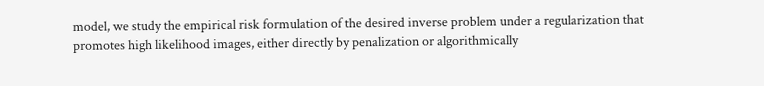model, we study the empirical risk formulation of the desired inverse problem under a regularization that promotes high likelihood images, either directly by penalization or algorithmically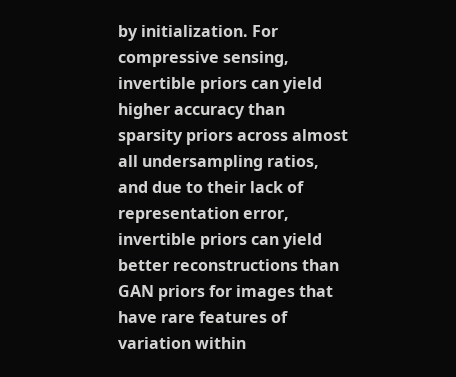by initialization. For compressive sensing, invertible priors can yield higher accuracy than sparsity priors across almost all undersampling ratios, and due to their lack of representation error, invertible priors can yield better reconstructions than GAN priors for images that have rare features of variation within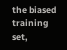the biased training set,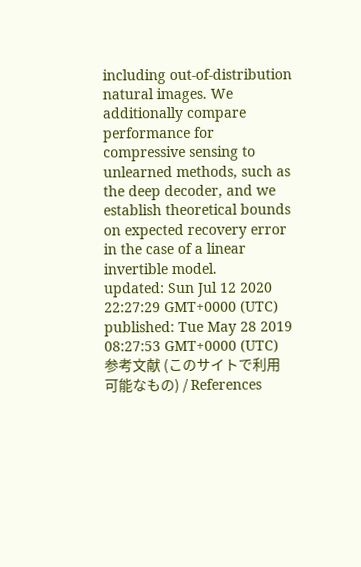including out-of-distribution natural images. We additionally compare performance for compressive sensing to unlearned methods, such as the deep decoder, and we establish theoretical bounds on expected recovery error in the case of a linear invertible model.
updated: Sun Jul 12 2020 22:27:29 GMT+0000 (UTC)
published: Tue May 28 2019 08:27:53 GMT+0000 (UTC)
参考文献 (このサイトで利用可能なもの) / References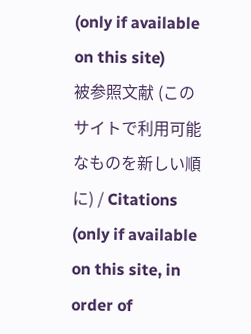(only if available on this site)
被参照文献 (このサイトで利用可能なものを新しい順に) / Citations (only if available on this site, in order of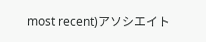most recent)アソシエイト